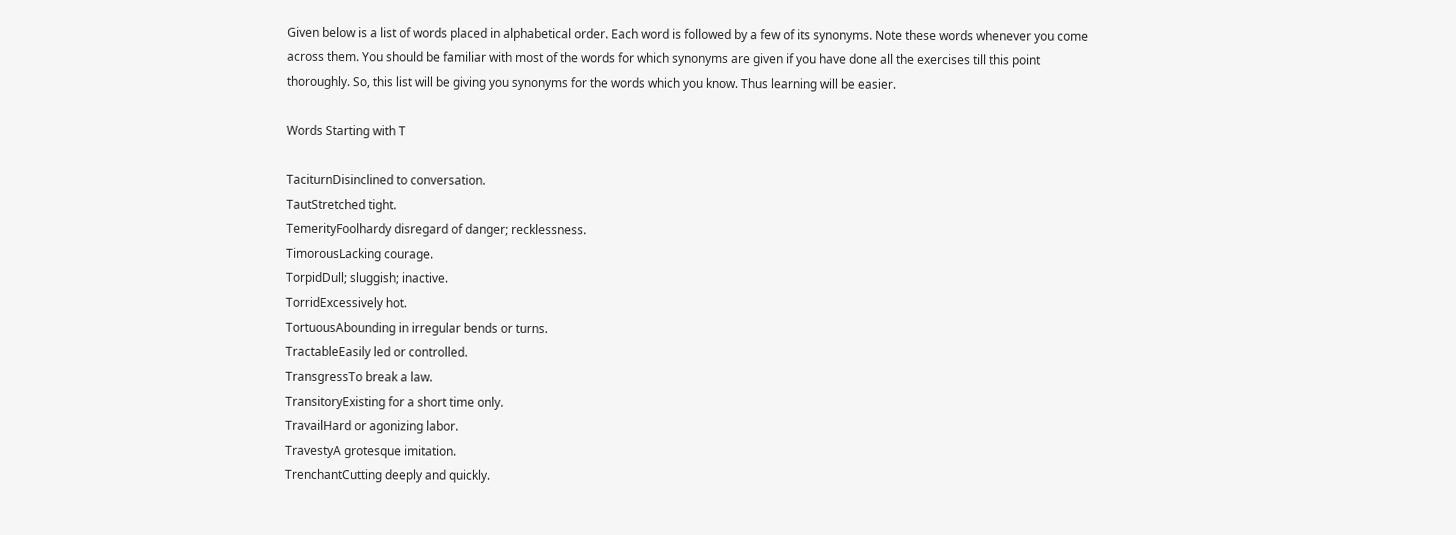Given below is a list of words placed in alphabetical order. Each word is followed by a few of its synonyms. Note these words whenever you come across them. You should be familiar with most of the words for which synonyms are given if you have done all the exercises till this point thoroughly. So, this list will be giving you synonyms for the words which you know. Thus learning will be easier.

Words Starting with T

TaciturnDisinclined to conversation.
TautStretched tight.
TemerityFoolhardy disregard of danger; recklessness.
TimorousLacking courage.
TorpidDull; sluggish; inactive.
TorridExcessively hot.
TortuousAbounding in irregular bends or turns.
TractableEasily led or controlled.
TransgressTo break a law.
TransitoryExisting for a short time only.
TravailHard or agonizing labor.
TravestyA grotesque imitation.
TrenchantCutting deeply and quickly.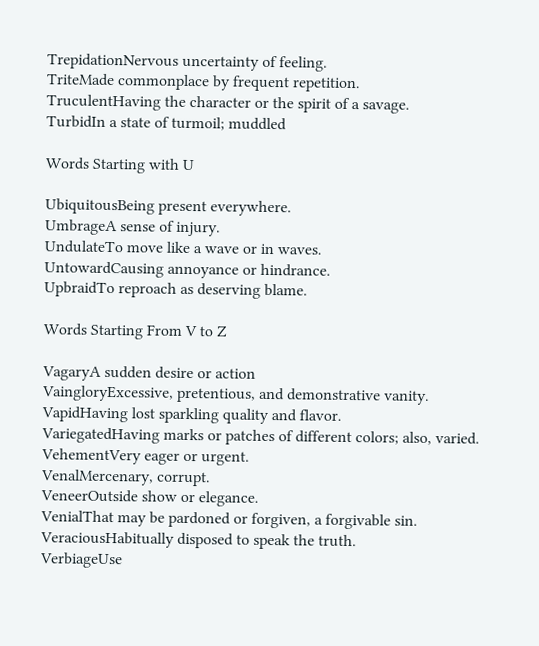TrepidationNervous uncertainty of feeling.
TriteMade commonplace by frequent repetition.
TruculentHaving the character or the spirit of a savage.
TurbidIn a state of turmoil; muddled

Words Starting with U

UbiquitousBeing present everywhere.
UmbrageA sense of injury.
UndulateTo move like a wave or in waves.
UntowardCausing annoyance or hindrance.
UpbraidTo reproach as deserving blame.

Words Starting From V to Z

VagaryA sudden desire or action
VaingloryExcessive, pretentious, and demonstrative vanity.
VapidHaving lost sparkling quality and flavor.
VariegatedHaving marks or patches of different colors; also, varied.
VehementVery eager or urgent.
VenalMercenary, corrupt.
VeneerOutside show or elegance.
VenialThat may be pardoned or forgiven, a forgivable sin.
VeraciousHabitually disposed to speak the truth.
VerbiageUse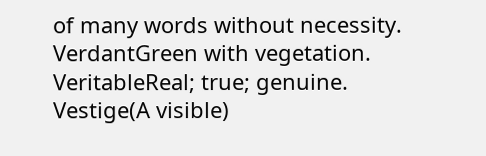of many words without necessity.
VerdantGreen with vegetation.
VeritableReal; true; genuine.
Vestige(A visible)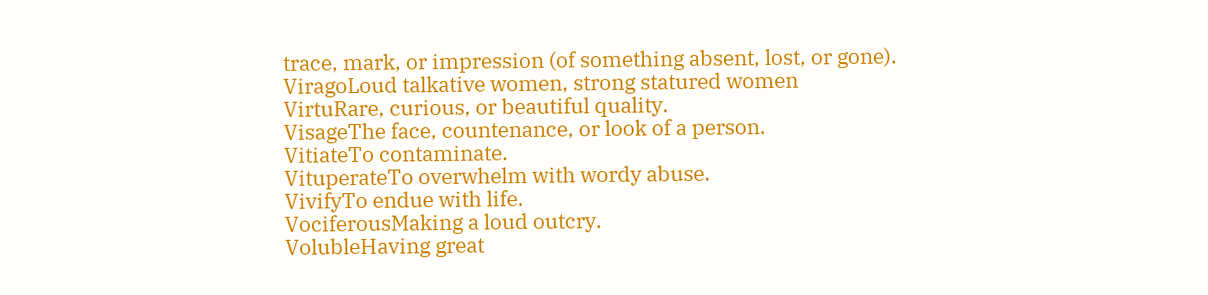trace, mark, or impression (of something absent, lost, or gone).
ViragoLoud talkative women, strong statured women
VirtuRare, curious, or beautiful quality.
VisageThe face, countenance, or look of a person.
VitiateTo contaminate.
VituperateTo overwhelm with wordy abuse.
VivifyTo endue with life.
VociferousMaking a loud outcry.
VolubleHaving great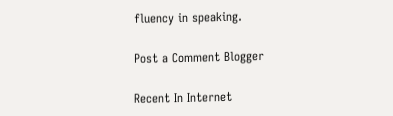fluency in speaking.

Post a Comment Blogger

Recent In Internet